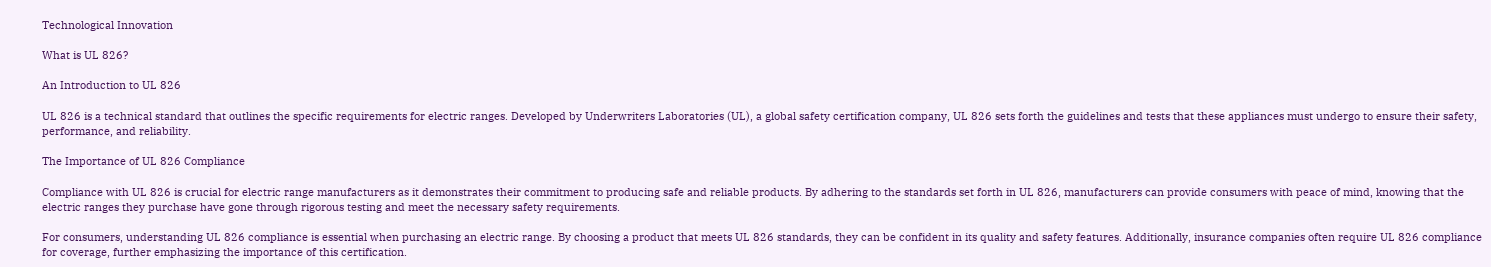Technological Innovation

What is UL 826?

An Introduction to UL 826

UL 826 is a technical standard that outlines the specific requirements for electric ranges. Developed by Underwriters Laboratories (UL), a global safety certification company, UL 826 sets forth the guidelines and tests that these appliances must undergo to ensure their safety, performance, and reliability.

The Importance of UL 826 Compliance

Compliance with UL 826 is crucial for electric range manufacturers as it demonstrates their commitment to producing safe and reliable products. By adhering to the standards set forth in UL 826, manufacturers can provide consumers with peace of mind, knowing that the electric ranges they purchase have gone through rigorous testing and meet the necessary safety requirements.

For consumers, understanding UL 826 compliance is essential when purchasing an electric range. By choosing a product that meets UL 826 standards, they can be confident in its quality and safety features. Additionally, insurance companies often require UL 826 compliance for coverage, further emphasizing the importance of this certification.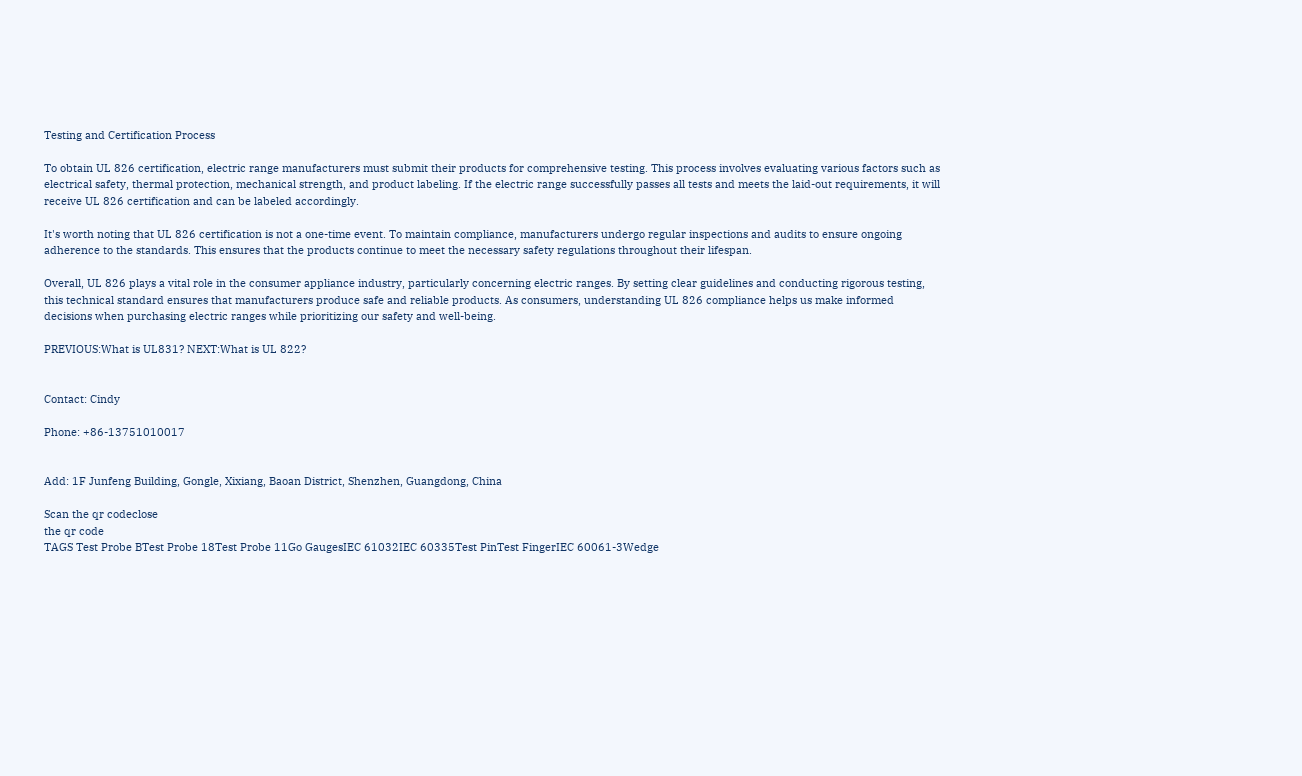Testing and Certification Process

To obtain UL 826 certification, electric range manufacturers must submit their products for comprehensive testing. This process involves evaluating various factors such as electrical safety, thermal protection, mechanical strength, and product labeling. If the electric range successfully passes all tests and meets the laid-out requirements, it will receive UL 826 certification and can be labeled accordingly.

It's worth noting that UL 826 certification is not a one-time event. To maintain compliance, manufacturers undergo regular inspections and audits to ensure ongoing adherence to the standards. This ensures that the products continue to meet the necessary safety regulations throughout their lifespan.

Overall, UL 826 plays a vital role in the consumer appliance industry, particularly concerning electric ranges. By setting clear guidelines and conducting rigorous testing, this technical standard ensures that manufacturers produce safe and reliable products. As consumers, understanding UL 826 compliance helps us make informed decisions when purchasing electric ranges while prioritizing our safety and well-being.

PREVIOUS:What is UL831? NEXT:What is UL 822?


Contact: Cindy

Phone: +86-13751010017


Add: 1F Junfeng Building, Gongle, Xixiang, Baoan District, Shenzhen, Guangdong, China

Scan the qr codeclose
the qr code
TAGS Test Probe BTest Probe 18Test Probe 11Go GaugesIEC 61032IEC 60335Test PinTest FingerIEC 60061-3Wedge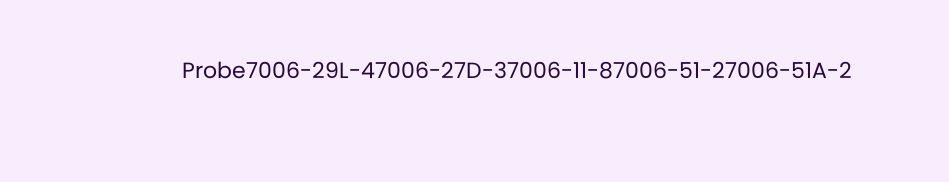Probe7006-29L-47006-27D-37006-11-87006-51-27006-51A-2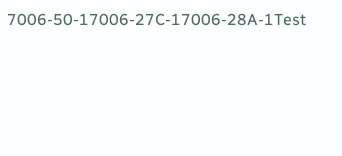7006-50-17006-27C-17006-28A-1Test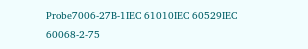Probe7006-27B-1IEC 61010IEC 60529IEC 60068-2-75